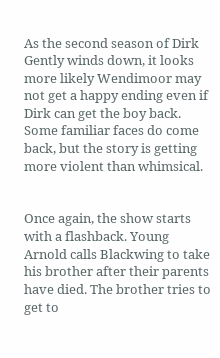As the second season of Dirk Gently winds down, it looks more likely Wendimoor may not get a happy ending even if Dirk can get the boy back. Some familiar faces do come back, but the story is getting more violent than whimsical.


Once again, the show starts with a flashback. Young Arnold calls Blackwing to take his brother after their parents have died. The brother tries to get to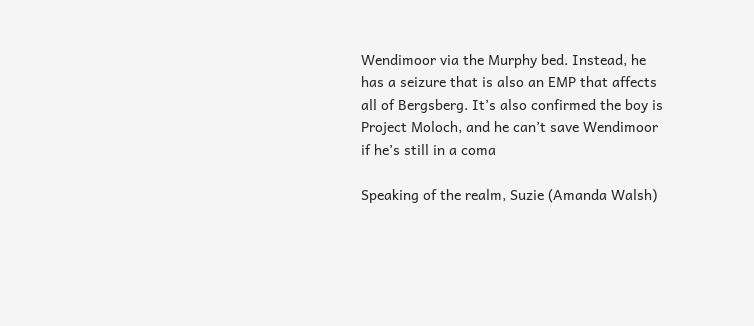Wendimoor via the Murphy bed. Instead, he has a seizure that is also an EMP that affects all of Bergsberg. It’s also confirmed the boy is Project Moloch, and he can’t save Wendimoor if he’s still in a coma

Speaking of the realm, Suzie (Amanda Walsh)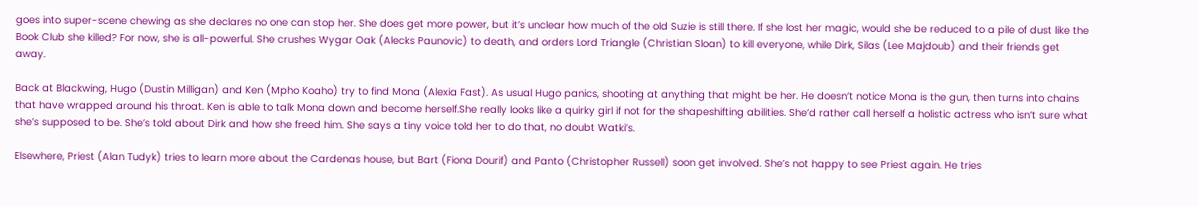goes into super-scene chewing as she declares no one can stop her. She does get more power, but it’s unclear how much of the old Suzie is still there. If she lost her magic, would she be reduced to a pile of dust like the Book Club she killed? For now, she is all-powerful. She crushes Wygar Oak (Alecks Paunovic) to death, and orders Lord Triangle (Christian Sloan) to kill everyone, while Dirk, Silas (Lee Majdoub) and their friends get away.

Back at Blackwing, Hugo (Dustin Milligan) and Ken (Mpho Koaho) try to find Mona (Alexia Fast). As usual Hugo panics, shooting at anything that might be her. He doesn’t notice Mona is the gun, then turns into chains that have wrapped around his throat. Ken is able to talk Mona down and become herself.She really looks like a quirky girl if not for the shapeshifting abilities. She’d rather call herself a holistic actress who isn’t sure what she’s supposed to be. She’s told about Dirk and how she freed him. She says a tiny voice told her to do that, no doubt Watki’s.

Elsewhere, Priest (Alan Tudyk) tries to learn more about the Cardenas house, but Bart (Fiona Dourif) and Panto (Christopher Russell) soon get involved. She’s not happy to see Priest again. He tries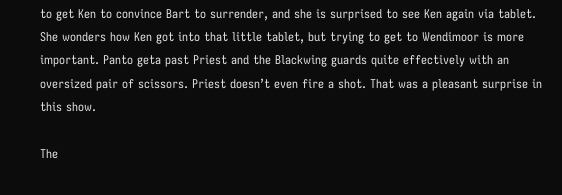to get Ken to convince Bart to surrender, and she is surprised to see Ken again via tablet. She wonders how Ken got into that little tablet, but trying to get to Wendimoor is more important. Panto geta past Priest and the Blackwing guards quite effectively with an oversized pair of scissors. Priest doesn’t even fire a shot. That was a pleasant surprise in this show.

The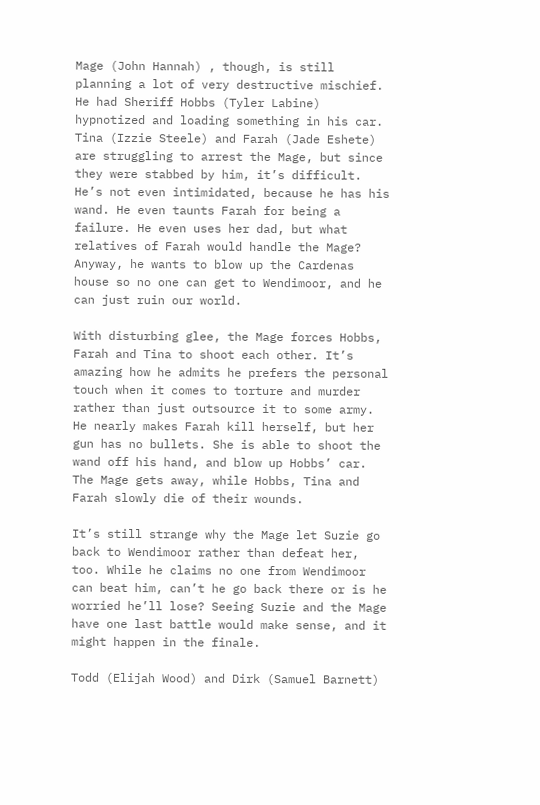Mage (John Hannah) , though, is still planning a lot of very destructive mischief. He had Sheriff Hobbs (Tyler Labine) hypnotized and loading something in his car. Tina (Izzie Steele) and Farah (Jade Eshete) are struggling to arrest the Mage, but since they were stabbed by him, it’s difficult. He’s not even intimidated, because he has his wand. He even taunts Farah for being a failure. He even uses her dad, but what relatives of Farah would handle the Mage? Anyway, he wants to blow up the Cardenas house so no one can get to Wendimoor, and he can just ruin our world.

With disturbing glee, the Mage forces Hobbs, Farah and Tina to shoot each other. It’s amazing how he admits he prefers the personal touch when it comes to torture and murder rather than just outsource it to some army. He nearly makes Farah kill herself, but her gun has no bullets. She is able to shoot the wand off his hand, and blow up Hobbs’ car. The Mage gets away, while Hobbs, Tina and Farah slowly die of their wounds.

It’s still strange why the Mage let Suzie go back to Wendimoor rather than defeat her, too. While he claims no one from Wendimoor can beat him, can’t he go back there or is he worried he’ll lose? Seeing Suzie and the Mage have one last battle would make sense, and it might happen in the finale.

Todd (Elijah Wood) and Dirk (Samuel Barnett)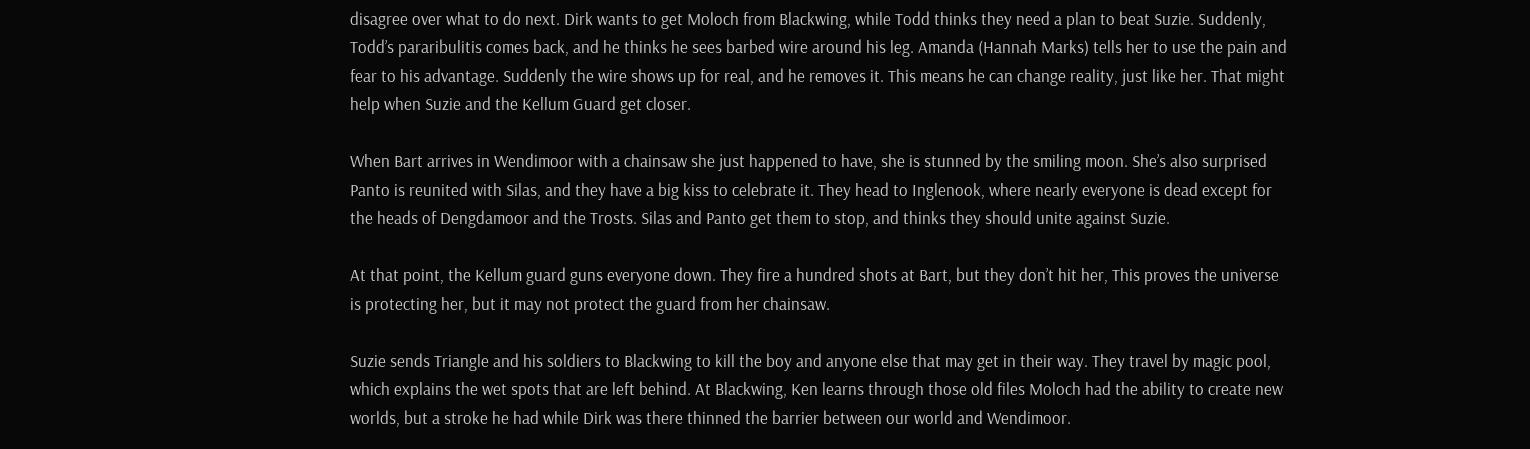disagree over what to do next. Dirk wants to get Moloch from Blackwing, while Todd thinks they need a plan to beat Suzie. Suddenly, Todd’s pararibulitis comes back, and he thinks he sees barbed wire around his leg. Amanda (Hannah Marks) tells her to use the pain and fear to his advantage. Suddenly the wire shows up for real, and he removes it. This means he can change reality, just like her. That might help when Suzie and the Kellum Guard get closer.

When Bart arrives in Wendimoor with a chainsaw she just happened to have, she is stunned by the smiling moon. She’s also surprised Panto is reunited with Silas, and they have a big kiss to celebrate it. They head to Inglenook, where nearly everyone is dead except for the heads of Dengdamoor and the Trosts. Silas and Panto get them to stop, and thinks they should unite against Suzie.

At that point, the Kellum guard guns everyone down. They fire a hundred shots at Bart, but they don’t hit her, This proves the universe is protecting her, but it may not protect the guard from her chainsaw.

Suzie sends Triangle and his soldiers to Blackwing to kill the boy and anyone else that may get in their way. They travel by magic pool, which explains the wet spots that are left behind. At Blackwing, Ken learns through those old files Moloch had the ability to create new worlds, but a stroke he had while Dirk was there thinned the barrier between our world and Wendimoor.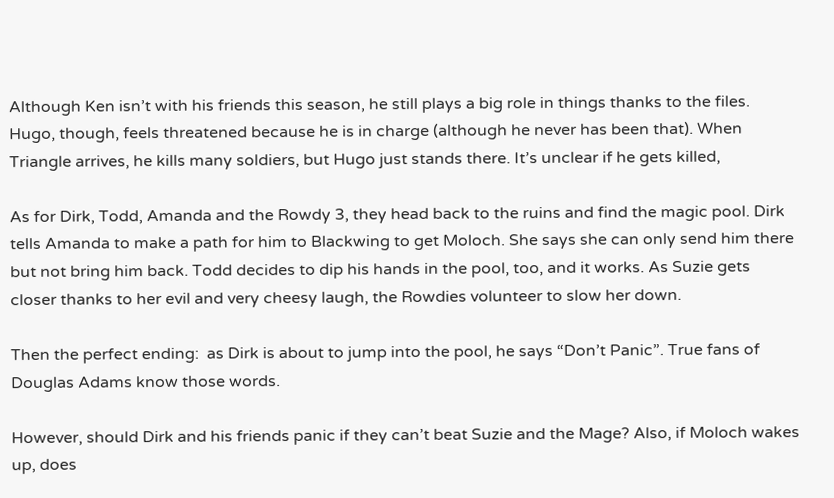Although Ken isn’t with his friends this season, he still plays a big role in things thanks to the files. Hugo, though, feels threatened because he is in charge (although he never has been that). When Triangle arrives, he kills many soldiers, but Hugo just stands there. It’s unclear if he gets killed,

As for Dirk, Todd, Amanda and the Rowdy 3, they head back to the ruins and find the magic pool. Dirk tells Amanda to make a path for him to Blackwing to get Moloch. She says she can only send him there but not bring him back. Todd decides to dip his hands in the pool, too, and it works. As Suzie gets closer thanks to her evil and very cheesy laugh, the Rowdies volunteer to slow her down.

Then the perfect ending:  as Dirk is about to jump into the pool, he says “Don’t Panic”. True fans of Douglas Adams know those words.

However, should Dirk and his friends panic if they can’t beat Suzie and the Mage? Also, if Moloch wakes up, does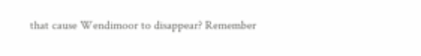that cause Wendimoor to disappear? Remember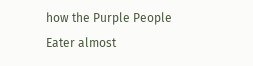how the Purple People Eater almost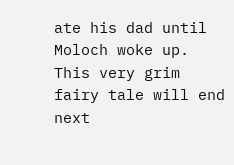ate his dad until Moloch woke up. This very grim fairy tale will end next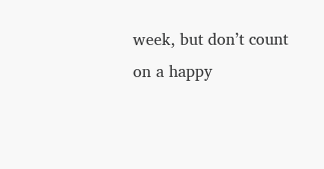week, but don’t count on a happy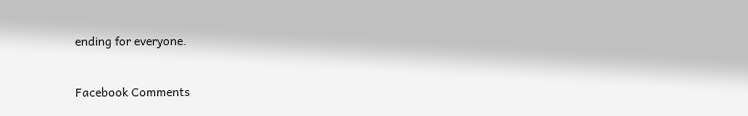ending for everyone.

Facebook Comments